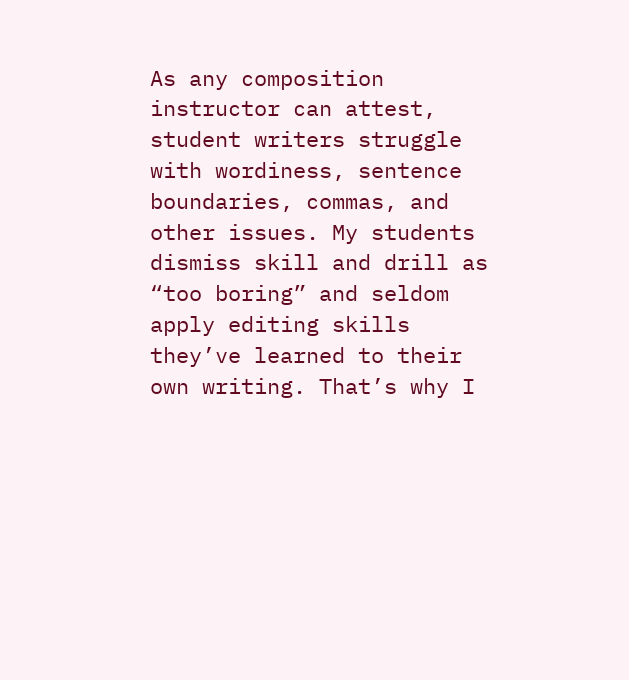As any composition instructor can attest, student writers struggle with wordiness, sentence boundaries, commas, and other issues. My students dismiss skill and drill as “too boring” and seldom apply editing skills they’ve learned to their own writing. That’s why I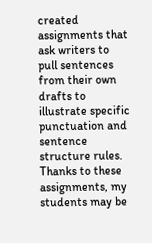created assignments that ask writers to pull sentences from their own drafts to illustrate specific punctuation and sentence structure rules. Thanks to these assignments, my students may be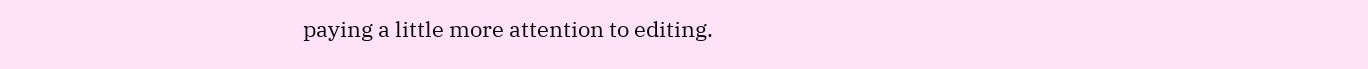paying a little more attention to editing.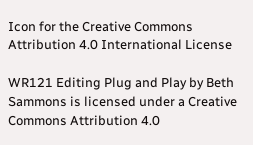Icon for the Creative Commons Attribution 4.0 International License

WR121 Editing Plug and Play by Beth Sammons is licensed under a Creative Commons Attribution 4.0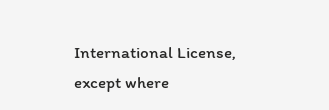International License, except where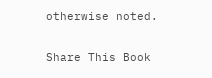otherwise noted.

Share This Book